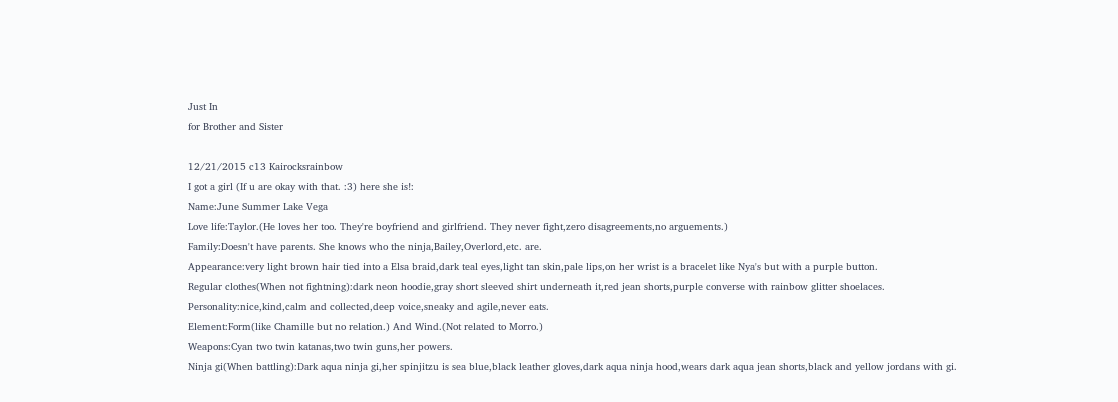Just In
for Brother and Sister

12/21/2015 c13 Kairocksrainbow
I got a girl (If u are okay with that. :3) here she is!:
Name:June Summer Lake Vega
Love life:Taylor.(He loves her too. They're boyfriend and girlfriend. They never fight,zero disagreements,no arguements.)
Family:Doesn't have parents. She knows who the ninja,Bailey,Overlord,etc. are.
Appearance:very light brown hair tied into a Elsa braid,dark teal eyes,light tan skin,pale lips,on her wrist is a bracelet like Nya's but with a purple button.
Regular clothes(When not fightning):dark neon hoodie,gray short sleeved shirt underneath it,red jean shorts,purple converse with rainbow glitter shoelaces.
Personality:nice,kind,calm and collected,deep voice,sneaky and agile,never eats.
Element:Form(like Chamille but no relation.) And Wind.(Not related to Morro.)
Weapons:Cyan two twin katanas,two twin guns,her powers.
Ninja gi(When battling):Dark aqua ninja gi,her spinjitzu is sea blue,black leather gloves,dark aqua ninja hood,wears dark aqua jean shorts,black and yellow jordans with gi.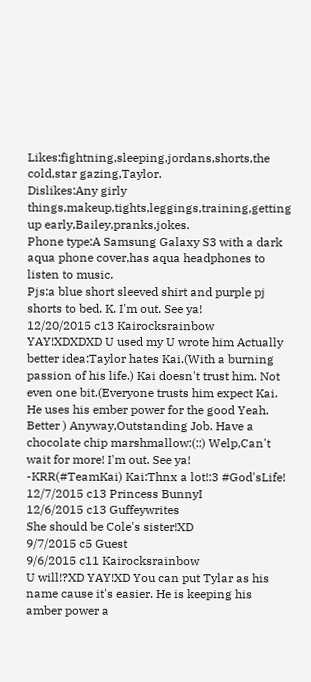Likes:fightning,sleeping,jordans,shorts,the cold,star gazing,Taylor.
Dislikes:Any girly things,makeup,tights,leggings,training,getting up early,Bailey,pranks,jokes.
Phone type:A Samsung Galaxy S3 with a dark aqua phone cover,has aqua headphones to listen to music.
Pjs:a blue short sleeved shirt and purple pj shorts to bed. K. I'm out. See ya!
12/20/2015 c13 Kairocksrainbow
YAY!XDXDXD U used my U wrote him Actually better idea:Taylor hates Kai.(With a burning passion of his life.) Kai doesn't trust him. Not even one bit.(Everyone trusts him expect Kai. He uses his ember power for the good Yeah. Better ) Anyway,Outstanding Job. Have a chocolate chip marshmallow:(::) Welp,Can't wait for more! I'm out. See ya!
-KRR(#TeamKai) Kai:Thnx a lot!:3 #God'sLife!
12/7/2015 c13 Princess BunnyI
12/6/2015 c13 Guffeywrites
She should be Cole's sister!XD
9/7/2015 c5 Guest
9/6/2015 c11 Kairocksrainbow
U will!?XD YAY!XD You can put Tylar as his name cause it's easier. He is keeping his amber power a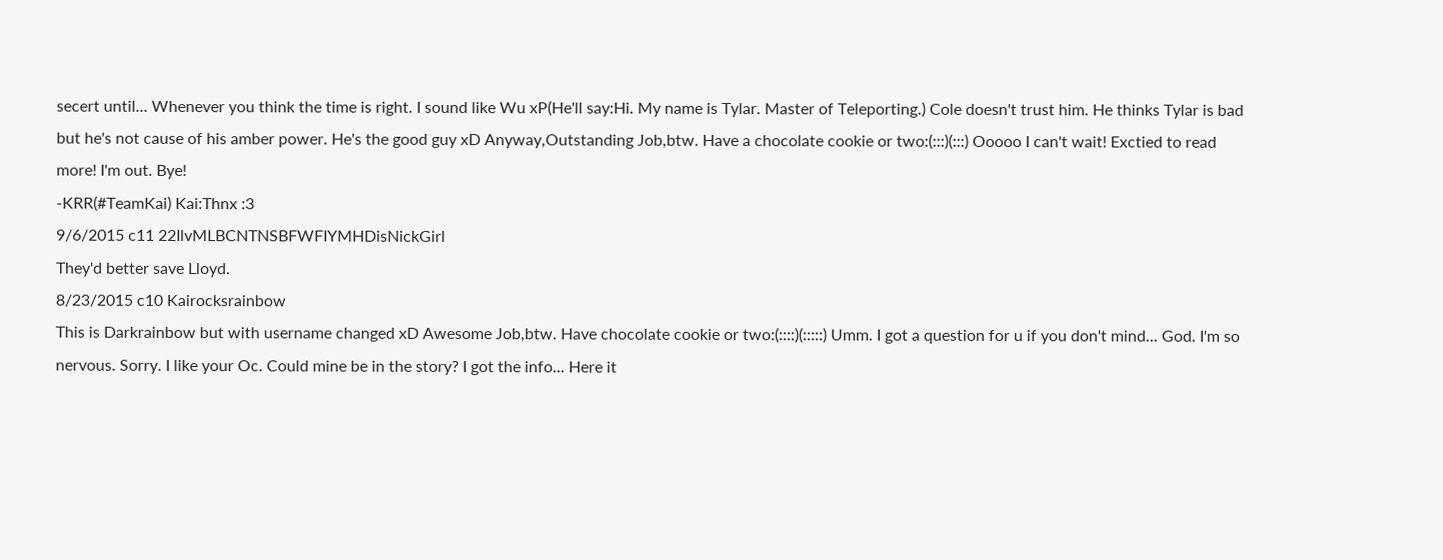secert until... Whenever you think the time is right. I sound like Wu xP(He'll say:Hi. My name is Tylar. Master of Teleporting.) Cole doesn't trust him. He thinks Tylar is bad but he's not cause of his amber power. He's the good guy xD Anyway,Outstanding Job,btw. Have a chocolate cookie or two:(:::)(:::) Ooooo I can't wait! Exctied to read more! I'm out. Bye!
-KRR(#TeamKai) Kai:Thnx :3
9/6/2015 c11 22IlvMLBCNTNSBFWFIYMHDisNickGirl
They'd better save Lloyd.
8/23/2015 c10 Kairocksrainbow
This is Darkrainbow but with username changed xD Awesome Job,btw. Have chocolate cookie or two:(::::)(:::::) Umm. I got a question for u if you don't mind... God. I'm so nervous. Sorry. I like your Oc. Could mine be in the story? I got the info... Here it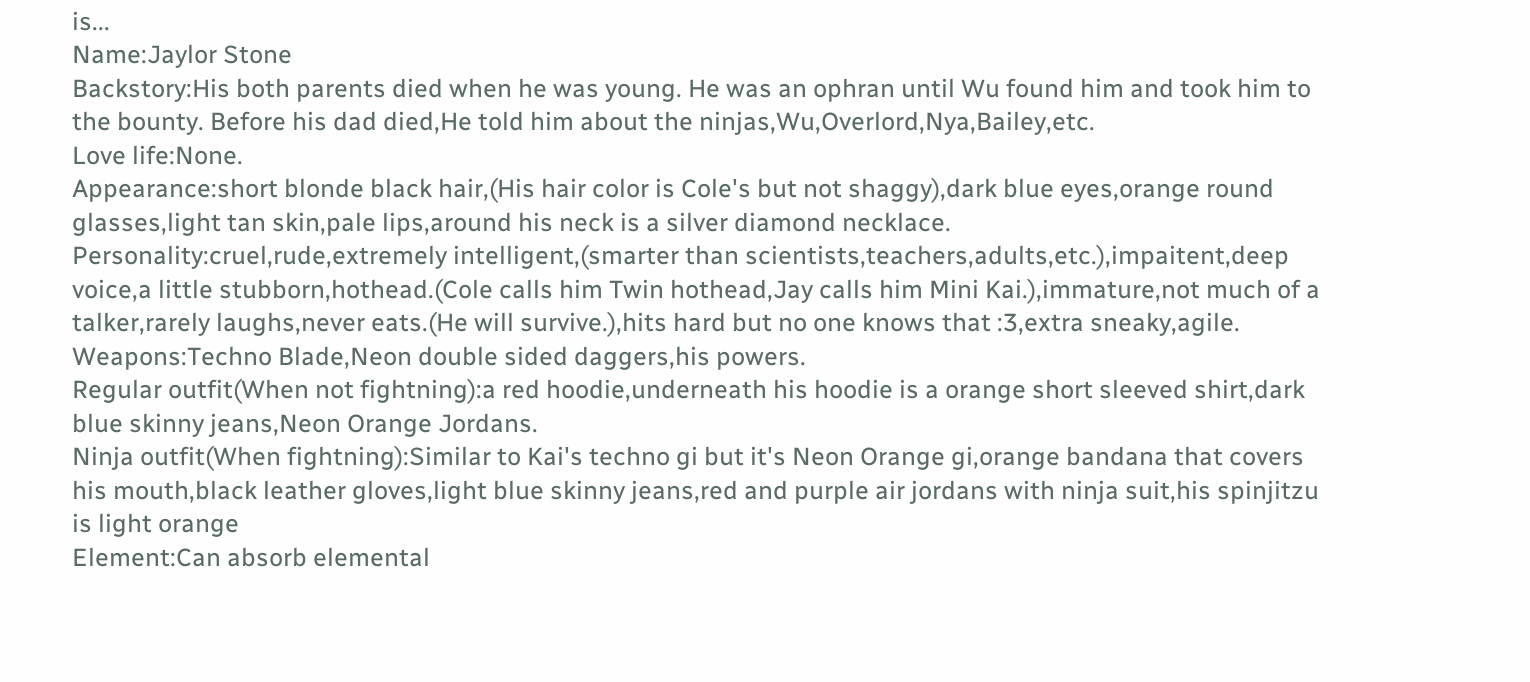is...
Name:Jaylor Stone
Backstory:His both parents died when he was young. He was an ophran until Wu found him and took him to the bounty. Before his dad died,He told him about the ninjas,Wu,Overlord,Nya,Bailey,etc.
Love life:None.
Appearance:short blonde black hair,(His hair color is Cole's but not shaggy),dark blue eyes,orange round glasses,light tan skin,pale lips,around his neck is a silver diamond necklace.
Personality:cruel,rude,extremely intelligent,(smarter than scientists,teachers,adults,etc.),impaitent,deep voice,a little stubborn,hothead.(Cole calls him Twin hothead,Jay calls him Mini Kai.),immature,not much of a talker,rarely laughs,never eats.(He will survive.),hits hard but no one knows that :3,extra sneaky,agile.
Weapons:Techno Blade,Neon double sided daggers,his powers.
Regular outfit(When not fightning):a red hoodie,underneath his hoodie is a orange short sleeved shirt,dark blue skinny jeans,Neon Orange Jordans.
Ninja outfit(When fightning):Similar to Kai's techno gi but it's Neon Orange gi,orange bandana that covers his mouth,black leather gloves,light blue skinny jeans,red and purple air jordans with ninja suit,his spinjitzu is light orange
Element:Can absorb elemental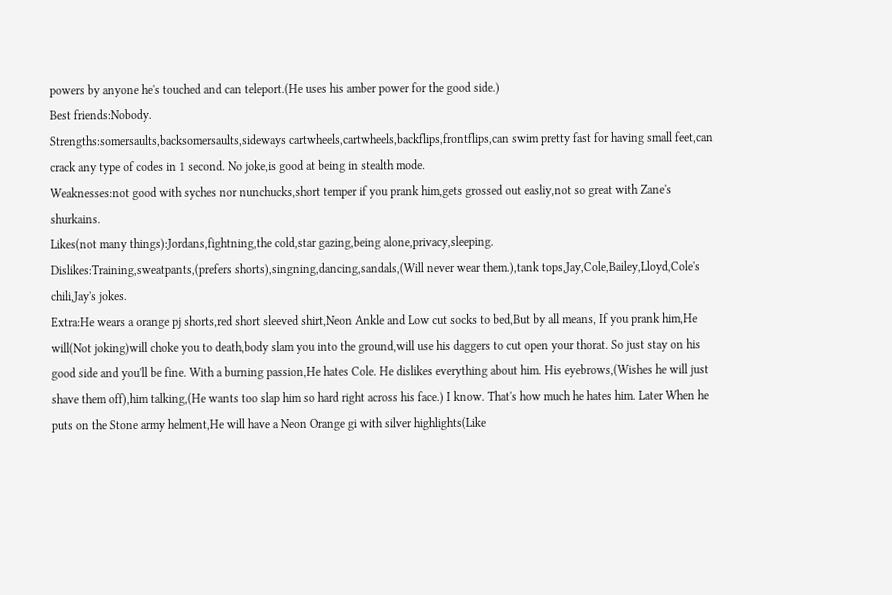powers by anyone he's touched and can teleport.(He uses his amber power for the good side.)
Best friends:Nobody.
Strengths:somersaults,backsomersaults,sideways cartwheels,cartwheels,backflips,frontflips,can swim pretty fast for having small feet,can crack any type of codes in 1 second. No joke,is good at being in stealth mode.
Weaknesses:not good with syches nor nunchucks,short temper if you prank him,gets grossed out easliy,not so great with Zane's shurkains.
Likes(not many things):Jordans,fightning,the cold,star gazing,being alone,privacy,sleeping.
Dislikes:Training,sweatpants,(prefers shorts),singning,dancing,sandals,(Will never wear them.),tank tops,Jay,Cole,Bailey,Lloyd,Cole's chili,Jay's jokes.
Extra:He wears a orange pj shorts,red short sleeved shirt,Neon Ankle and Low cut socks to bed,But by all means, If you prank him,He will(Not joking)will choke you to death,body slam you into the ground,will use his daggers to cut open your thorat. So just stay on his good side and you'll be fine. With a burning passion,He hates Cole. He dislikes everything about him. His eyebrows,(Wishes he will just shave them off),him talking,(He wants too slap him so hard right across his face.) I know. That's how much he hates him. Later When he puts on the Stone army helment,He will have a Neon Orange gi with silver highlights(Like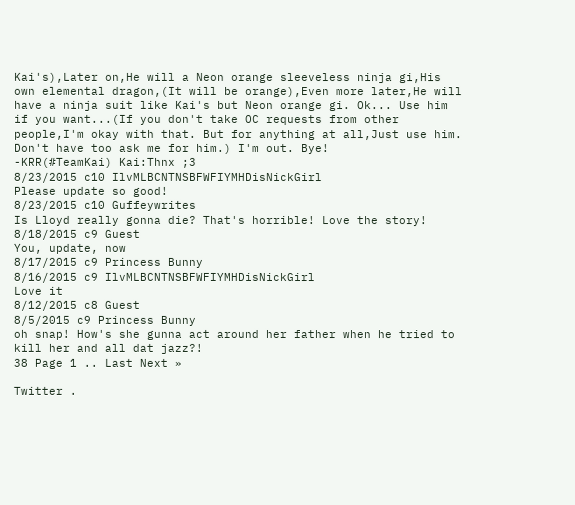Kai's),Later on,He will a Neon orange sleeveless ninja gi,His own elemental dragon,(It will be orange),Even more later,He will have a ninja suit like Kai's but Neon orange gi. Ok... Use him if you want...(If you don't take OC requests from other people,I'm okay with that. But for anything at all,Just use him. Don't have too ask me for him.) I'm out. Bye!
-KRR(#TeamKai) Kai:Thnx ;3
8/23/2015 c10 IlvMLBCNTNSBFWFIYMHDisNickGirl
Please update so good!
8/23/2015 c10 Guffeywrites
Is Lloyd really gonna die? That's horrible! Love the story!
8/18/2015 c9 Guest
You, update, now
8/17/2015 c9 Princess Bunny
8/16/2015 c9 IlvMLBCNTNSBFWFIYMHDisNickGirl
Love it
8/12/2015 c8 Guest
8/5/2015 c9 Princess Bunny
oh snap! How's she gunna act around her father when he tried to kill her and all dat jazz?!
38 Page 1 .. Last Next »

Twitter .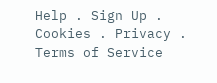Help . Sign Up . Cookies . Privacy . Terms of Service